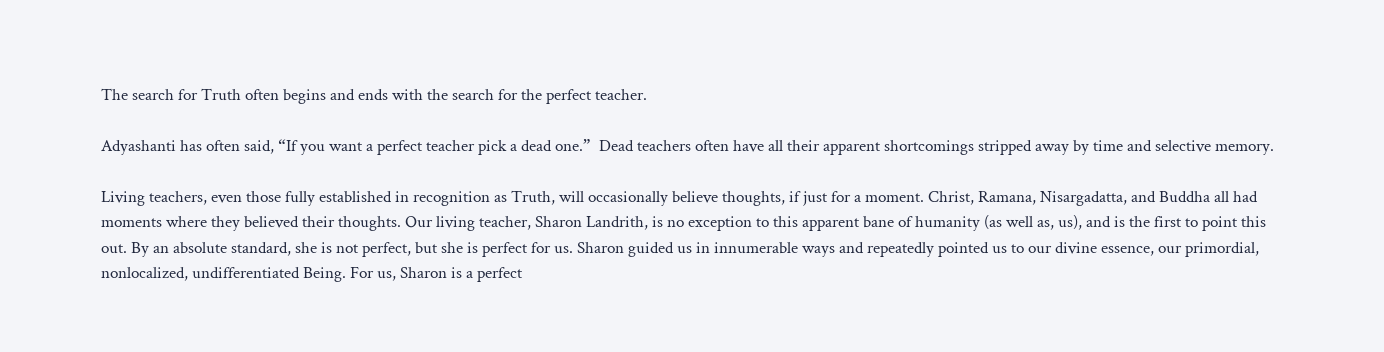The search for Truth often begins and ends with the search for the perfect teacher.

Adyashanti has often said, “If you want a perfect teacher pick a dead one.”  Dead teachers often have all their apparent shortcomings stripped away by time and selective memory.

Living teachers, even those fully established in recognition as Truth, will occasionally believe thoughts, if just for a moment. Christ, Ramana, Nisargadatta, and Buddha all had moments where they believed their thoughts. Our living teacher, Sharon Landrith, is no exception to this apparent bane of humanity (as well as, us), and is the first to point this out. By an absolute standard, she is not perfect, but she is perfect for us. Sharon guided us in innumerable ways and repeatedly pointed us to our divine essence, our primordial, nonlocalized, undifferentiated Being. For us, Sharon is a perfect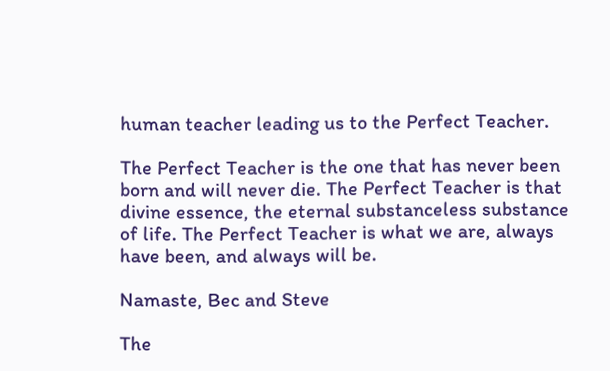human teacher leading us to the Perfect Teacher.

The Perfect Teacher is the one that has never been born and will never die. The Perfect Teacher is that divine essence, the eternal substanceless substance of life. The Perfect Teacher is what we are, always have been, and always will be.

Namaste, Bec and Steve

The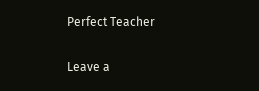Perfect Teacher

Leave a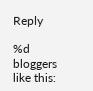Reply

%d bloggers like this: